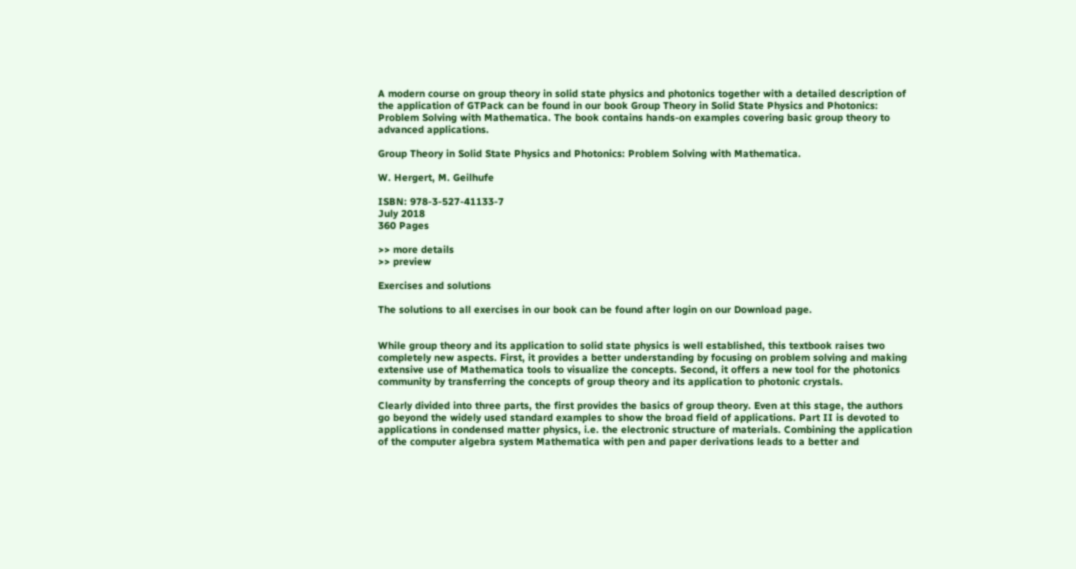A modern course on group theory in solid state physics and photonics together with a detailed description of the application of GTPack can be found in our book Group Theory in Solid State Physics and Photonics: Problem Solving with Mathematica. The book contains hands-on examples covering basic group theory to advanced applications.

Group Theory in Solid State Physics and Photonics: Problem Solving with Mathematica.

W. Hergert, M. Geilhufe

ISBN: 978-3-527-41133-7
July 2018
360 Pages

>> more details
>> preview

Exercises and solutions

The solutions to all exercises in our book can be found after login on our Download page.


While group theory and its application to solid state physics is well established, this textbook raises two completely new aspects. First, it provides a better understanding by focusing on problem solving and making extensive use of Mathematica tools to visualize the concepts. Second, it offers a new tool for the photonics community by transferring the concepts of group theory and its application to photonic crystals.

Clearly divided into three parts, the first provides the basics of group theory. Even at this stage, the authors go beyond the widely used standard examples to show the broad field of applications. Part II is devoted to applications in condensed matter physics, i.e. the electronic structure of materials. Combining the application of the computer algebra system Mathematica with pen and paper derivations leads to a better and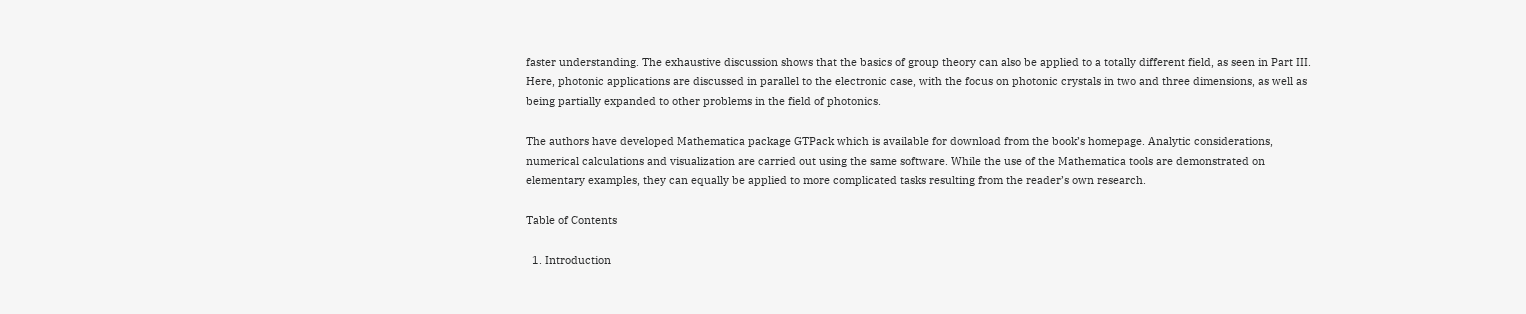faster understanding. The exhaustive discussion shows that the basics of group theory can also be applied to a totally different field, as seen in Part III. Here, photonic applications are discussed in parallel to the electronic case, with the focus on photonic crystals in two and three dimensions, as well as being partially expanded to other problems in the field of photonics.

The authors have developed Mathematica package GTPack which is available for download from the book’s homepage. Analytic considerations, numerical calculations and visualization are carried out using the same software. While the use of the Mathematica tools are demonstrated on elementary examples, they can equally be applied to more complicated tasks resulting from the reader’s own research.

Table of Contents

  1. Introduction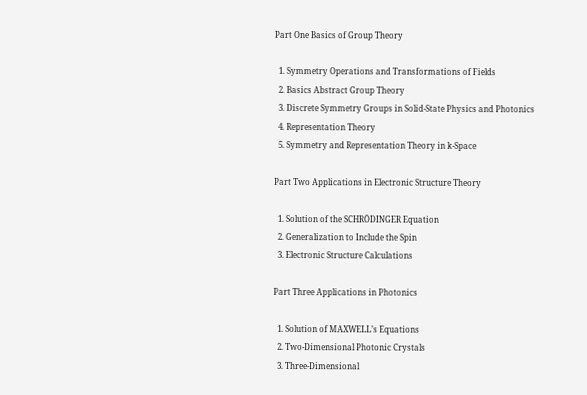Part One Basics of Group Theory

  1. Symmetry Operations and Transformations of Fields
  2. Basics Abstract Group Theory
  3. Discrete Symmetry Groups in Solid-State Physics and Photonics
  4. Representation Theory
  5. Symmetry and Representation Theory in k-Space

Part Two Applications in Electronic Structure Theory

  1. Solution of the SCHRÖDINGER Equation
  2. Generalization to Include the Spin
  3. Electronic Structure Calculations

Part Three Applications in Photonics

  1. Solution of MAXWELL’s Equations
  2. Two-Dimensional Photonic Crystals
  3. Three-Dimensional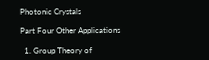Photonic Crystals

Part Four Other Applications

  1. Group Theory of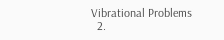Vibrational Problems
  2.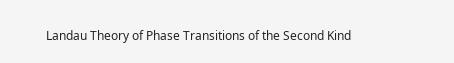Landau Theory of Phase Transitions of the Second Kind